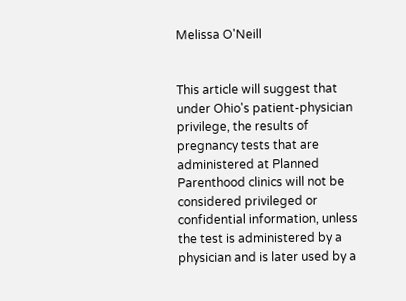Melissa O'Neill


This article will suggest that under Ohio's patient-physician privilege, the results of pregnancy tests that are administered at Planned Parenthood clinics will not be considered privileged or confidential information, unless the test is administered by a physician and is later used by a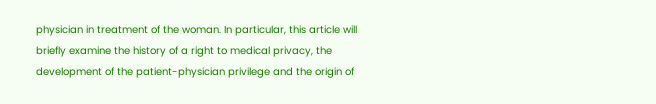physician in treatment of the woman. In particular, this article will briefly examine the history of a right to medical privacy, the development of the patient-physician privilege and the origin of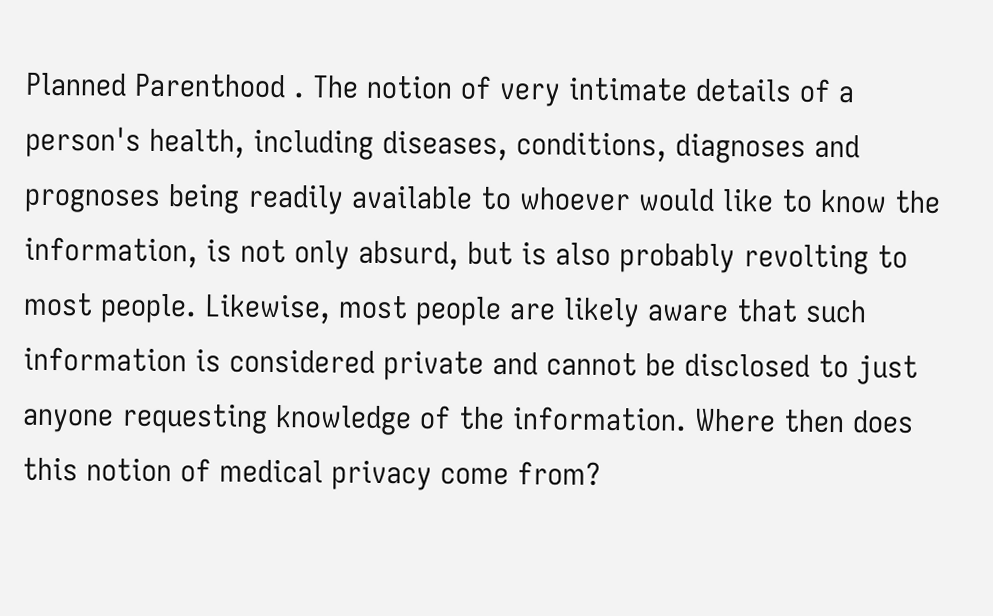Planned Parenthood . The notion of very intimate details of a person's health, including diseases, conditions, diagnoses and prognoses being readily available to whoever would like to know the information, is not only absurd, but is also probably revolting to most people. Likewise, most people are likely aware that such information is considered private and cannot be disclosed to just anyone requesting knowledge of the information. Where then does this notion of medical privacy come from?